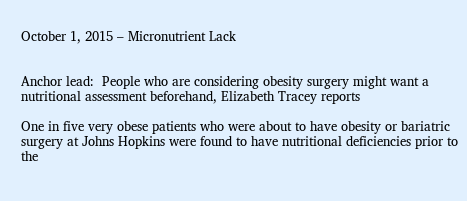October 1, 2015 – Micronutrient Lack


Anchor lead:  People who are considering obesity surgery might want a nutritional assessment beforehand, Elizabeth Tracey reports

One in five very obese patients who were about to have obesity or bariatric surgery at Johns Hopkins were found to have nutritional deficiencies prior to the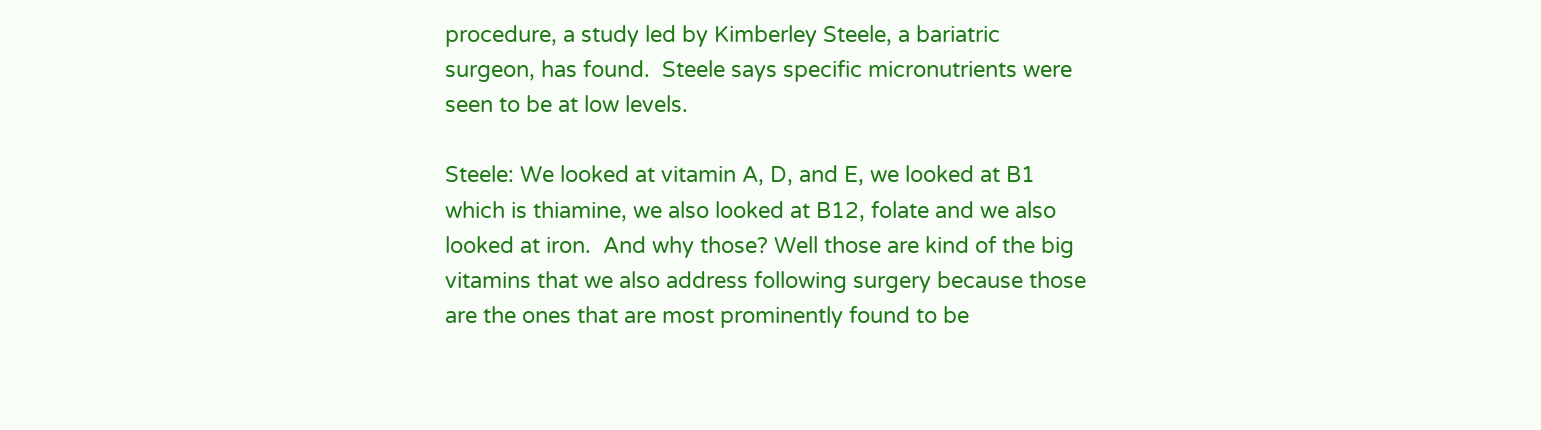procedure, a study led by Kimberley Steele, a bariatric surgeon, has found.  Steele says specific micronutrients were seen to be at low levels.

Steele: We looked at vitamin A, D, and E, we looked at B1 which is thiamine, we also looked at B12, folate and we also looked at iron.  And why those? Well those are kind of the big vitamins that we also address following surgery because those are the ones that are most prominently found to be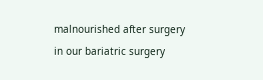malnourished after surgery in our bariatric surgery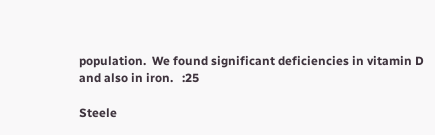population.  We found significant deficiencies in vitamin D and also in iron.   :25

Steele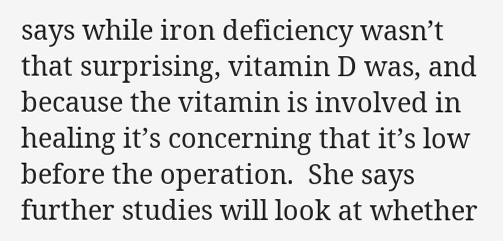says while iron deficiency wasn’t that surprising, vitamin D was, and because the vitamin is involved in healing it’s concerning that it’s low before the operation.  She says further studies will look at whether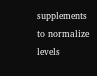supplements to normalize levels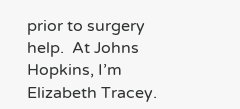prior to surgery help.  At Johns Hopkins, I’m Elizabeth Tracey.